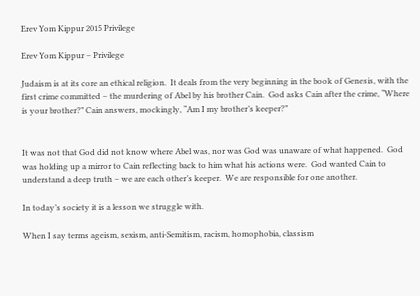Erev Yom Kippur 2015 Privilege

Erev Yom Kippur – Privilege

Judaism is at its core an ethical religion.  It deals from the very beginning in the book of Genesis, with the first crime committed – the murdering of Abel by his brother Cain.  God asks Cain after the crime, “Where is your brother?” Cain answers, mockingly, “Am I my brother’s keeper?”


It was not that God did not know where Abel was, nor was God was unaware of what happened.  God was holding up a mirror to Cain reflecting back to him what his actions were.  God wanted Cain to understand a deep truth – we are each other’s keeper.  We are responsible for one another.

In today’s society it is a lesson we struggle with.

When I say terms ageism, sexism, anti-Semitism, racism, homophobia, classism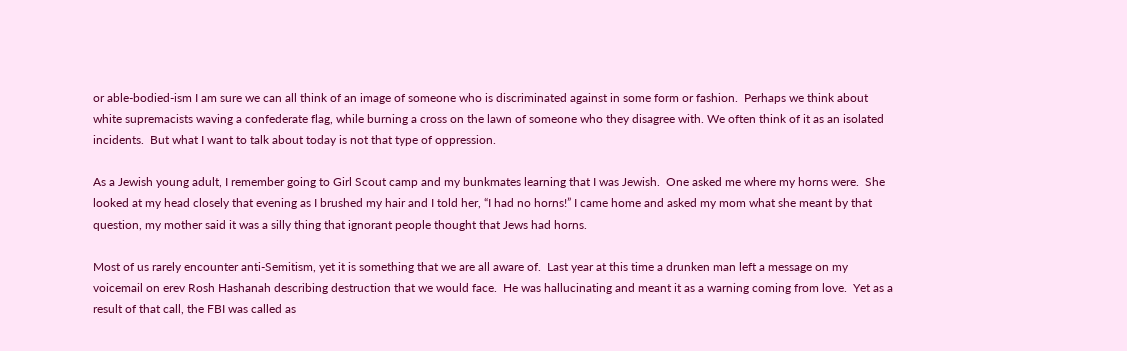or able-bodied-ism I am sure we can all think of an image of someone who is discriminated against in some form or fashion.  Perhaps we think about white supremacists waving a confederate flag, while burning a cross on the lawn of someone who they disagree with. We often think of it as an isolated incidents.  But what I want to talk about today is not that type of oppression.

As a Jewish young adult, I remember going to Girl Scout camp and my bunkmates learning that I was Jewish.  One asked me where my horns were.  She looked at my head closely that evening as I brushed my hair and I told her, “I had no horns!” I came home and asked my mom what she meant by that question, my mother said it was a silly thing that ignorant people thought that Jews had horns.

Most of us rarely encounter anti-Semitism, yet it is something that we are all aware of.  Last year at this time a drunken man left a message on my voicemail on erev Rosh Hashanah describing destruction that we would face.  He was hallucinating and meant it as a warning coming from love.  Yet as a result of that call, the FBI was called as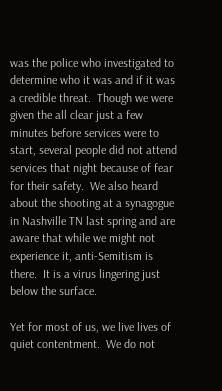was the police who investigated to determine who it was and if it was a credible threat.  Though we were given the all clear just a few minutes before services were to start, several people did not attend services that night because of fear for their safety.  We also heard about the shooting at a synagogue in Nashville TN last spring and are aware that while we might not experience it, anti-Semitism is there.  It is a virus lingering just below the surface.

Yet for most of us, we live lives of quiet contentment.  We do not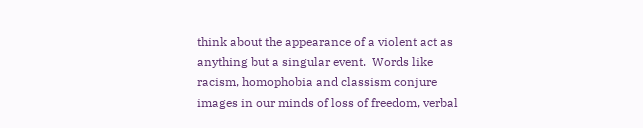think about the appearance of a violent act as anything but a singular event.  Words like racism, homophobia and classism conjure images in our minds of loss of freedom, verbal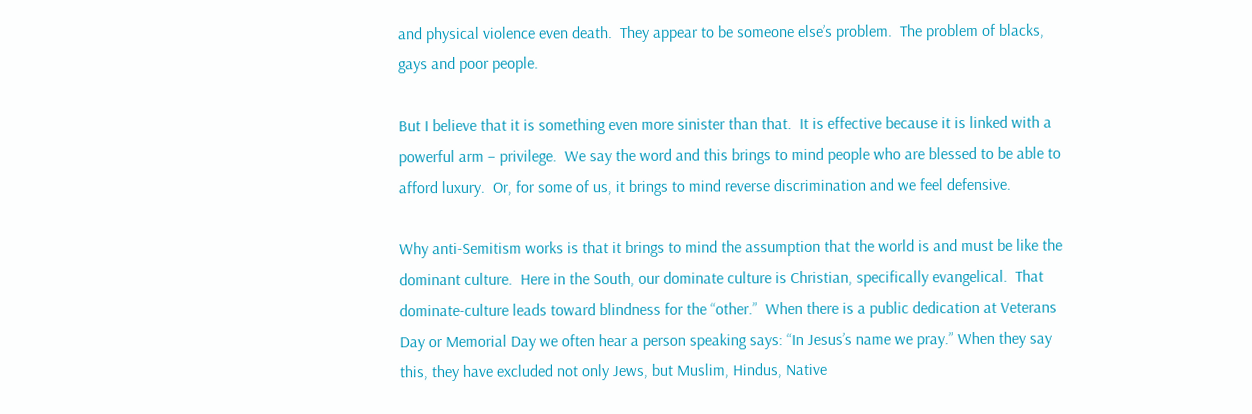and physical violence even death.  They appear to be someone else’s problem.  The problem of blacks, gays and poor people.

But I believe that it is something even more sinister than that.  It is effective because it is linked with a powerful arm – privilege.  We say the word and this brings to mind people who are blessed to be able to afford luxury.  Or, for some of us, it brings to mind reverse discrimination and we feel defensive.

Why anti-Semitism works is that it brings to mind the assumption that the world is and must be like the dominant culture.  Here in the South, our dominate culture is Christian, specifically evangelical.  That dominate-culture leads toward blindness for the “other.”  When there is a public dedication at Veterans Day or Memorial Day we often hear a person speaking says: “In Jesus’s name we pray.” When they say this, they have excluded not only Jews, but Muslim, Hindus, Native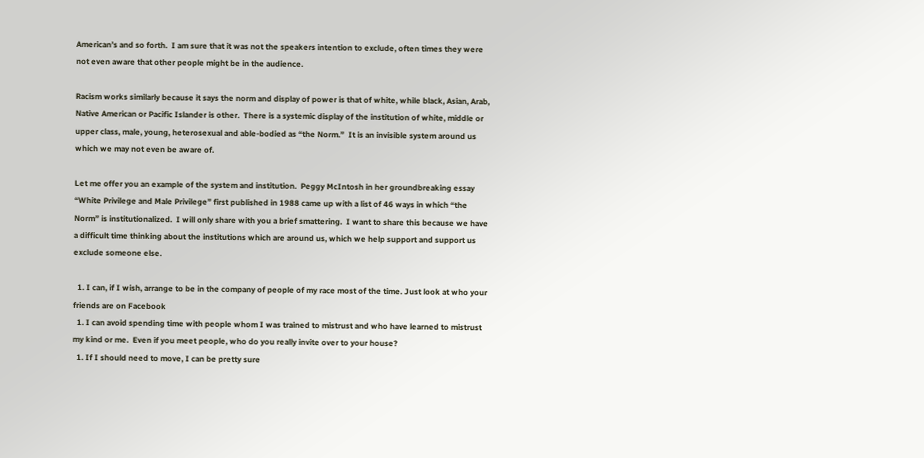American’s and so forth.  I am sure that it was not the speakers intention to exclude, often times they were not even aware that other people might be in the audience.

Racism works similarly because it says the norm and display of power is that of white, while black, Asian, Arab, Native American or Pacific Islander is other.  There is a systemic display of the institution of white, middle or upper class, male, young, heterosexual and able-bodied as “the Norm.”  It is an invisible system around us which we may not even be aware of.

Let me offer you an example of the system and institution.  Peggy McIntosh in her groundbreaking essay “White Privilege and Male Privilege” first published in 1988 came up with a list of 46 ways in which “the Norm” is institutionalized.  I will only share with you a brief smattering.  I want to share this because we have a difficult time thinking about the institutions which are around us, which we help support and support us exclude someone else.

  1. I can, if I wish, arrange to be in the company of people of my race most of the time. Just look at who your friends are on Facebook
  1. I can avoid spending time with people whom I was trained to mistrust and who have learned to mistrust my kind or me.  Even if you meet people, who do you really invite over to your house?
  1. If I should need to move, I can be pretty sure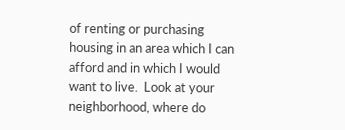of renting or purchasing housing in an area which I can afford and in which I would want to live.  Look at your neighborhood, where do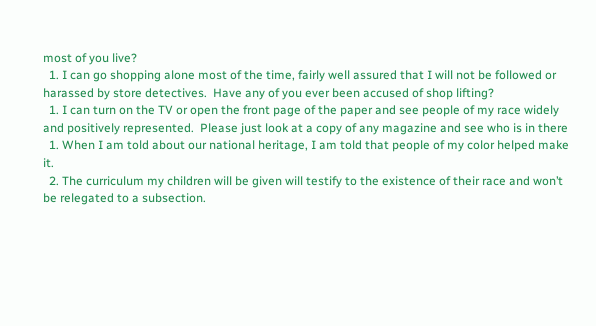most of you live?
  1. I can go shopping alone most of the time, fairly well assured that I will not be followed or harassed by store detectives.  Have any of you ever been accused of shop lifting?
  1. I can turn on the TV or open the front page of the paper and see people of my race widely and positively represented.  Please just look at a copy of any magazine and see who is in there
  1. When I am told about our national heritage, I am told that people of my color helped make it.
  2. The curriculum my children will be given will testify to the existence of their race and won’t be relegated to a subsection.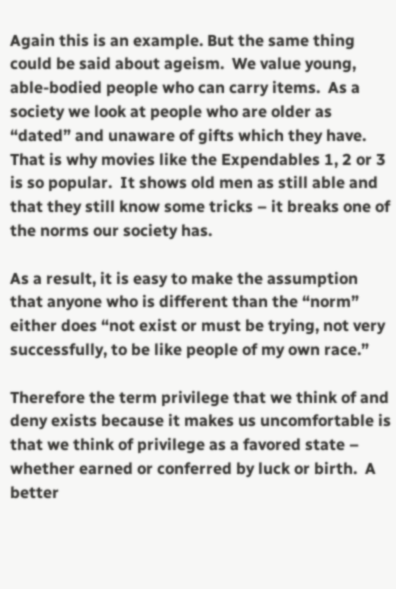Again this is an example. But the same thing could be said about ageism.  We value young, able-bodied people who can carry items.  As a society we look at people who are older as “dated” and unaware of gifts which they have.  That is why movies like the Expendables 1, 2 or 3 is so popular.  It shows old men as still able and that they still know some tricks – it breaks one of the norms our society has.

As a result, it is easy to make the assumption that anyone who is different than the “norm” either does “not exist or must be trying, not very successfully, to be like people of my own race.”

Therefore the term privilege that we think of and deny exists because it makes us uncomfortable is that we think of privilege as a favored state – whether earned or conferred by luck or birth.  A better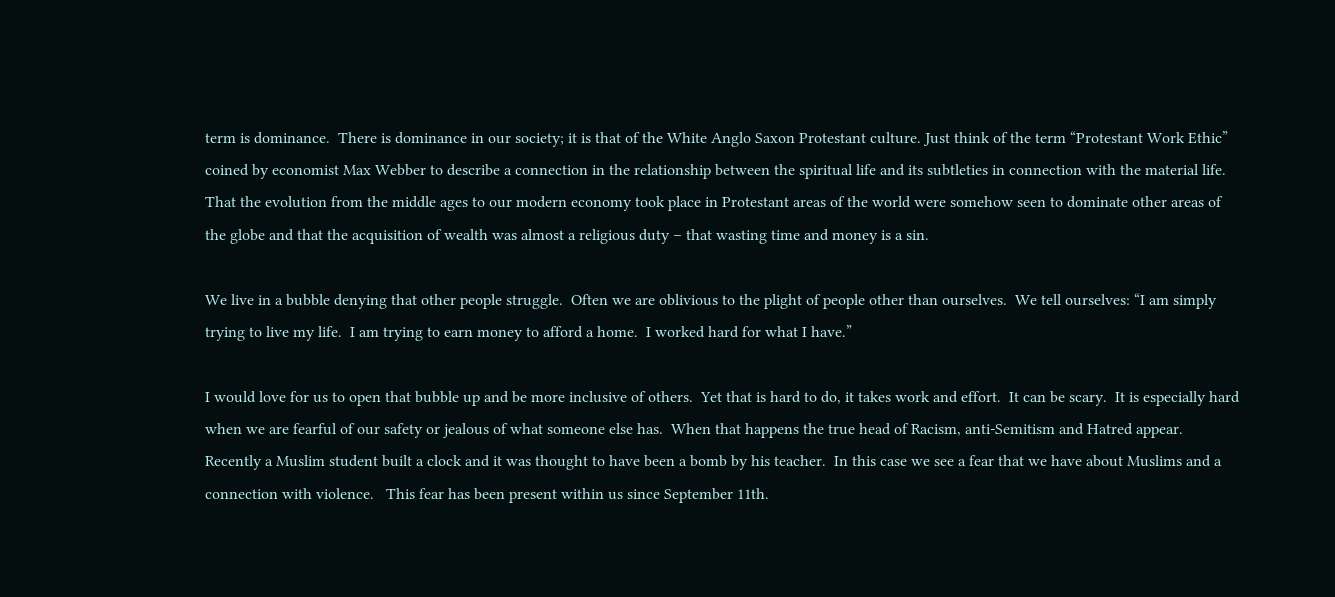term is dominance.  There is dominance in our society; it is that of the White Anglo Saxon Protestant culture. Just think of the term “Protestant Work Ethic” coined by economist Max Webber to describe a connection in the relationship between the spiritual life and its subtleties in connection with the material life.  That the evolution from the middle ages to our modern economy took place in Protestant areas of the world were somehow seen to dominate other areas of the globe and that the acquisition of wealth was almost a religious duty – that wasting time and money is a sin.

We live in a bubble denying that other people struggle.  Often we are oblivious to the plight of people other than ourselves.  We tell ourselves: “I am simply trying to live my life.  I am trying to earn money to afford a home.  I worked hard for what I have.”

I would love for us to open that bubble up and be more inclusive of others.  Yet that is hard to do, it takes work and effort.  It can be scary.  It is especially hard when we are fearful of our safety or jealous of what someone else has.  When that happens the true head of Racism, anti-Semitism and Hatred appear.  Recently a Muslim student built a clock and it was thought to have been a bomb by his teacher.  In this case we see a fear that we have about Muslims and a connection with violence.   This fear has been present within us since September 11th.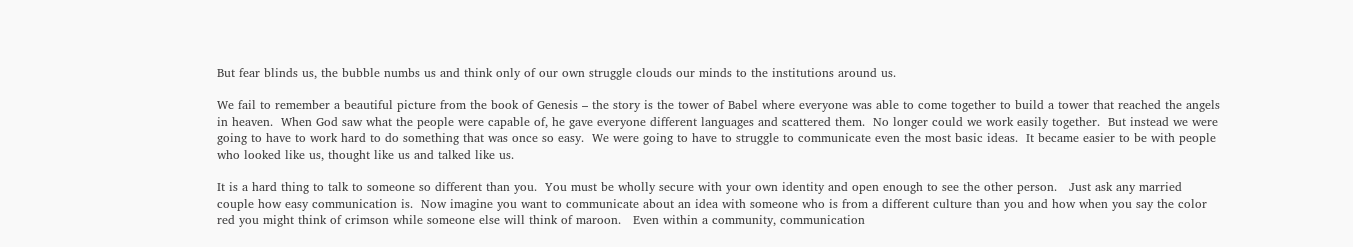But fear blinds us, the bubble numbs us and think only of our own struggle clouds our minds to the institutions around us.

We fail to remember a beautiful picture from the book of Genesis – the story is the tower of Babel where everyone was able to come together to build a tower that reached the angels in heaven.  When God saw what the people were capable of, he gave everyone different languages and scattered them.  No longer could we work easily together.  But instead we were going to have to work hard to do something that was once so easy.  We were going to have to struggle to communicate even the most basic ideas.  It became easier to be with people who looked like us, thought like us and talked like us.

It is a hard thing to talk to someone so different than you.  You must be wholly secure with your own identity and open enough to see the other person.   Just ask any married couple how easy communication is.  Now imagine you want to communicate about an idea with someone who is from a different culture than you and how when you say the color red you might think of crimson while someone else will think of maroon.   Even within a community, communication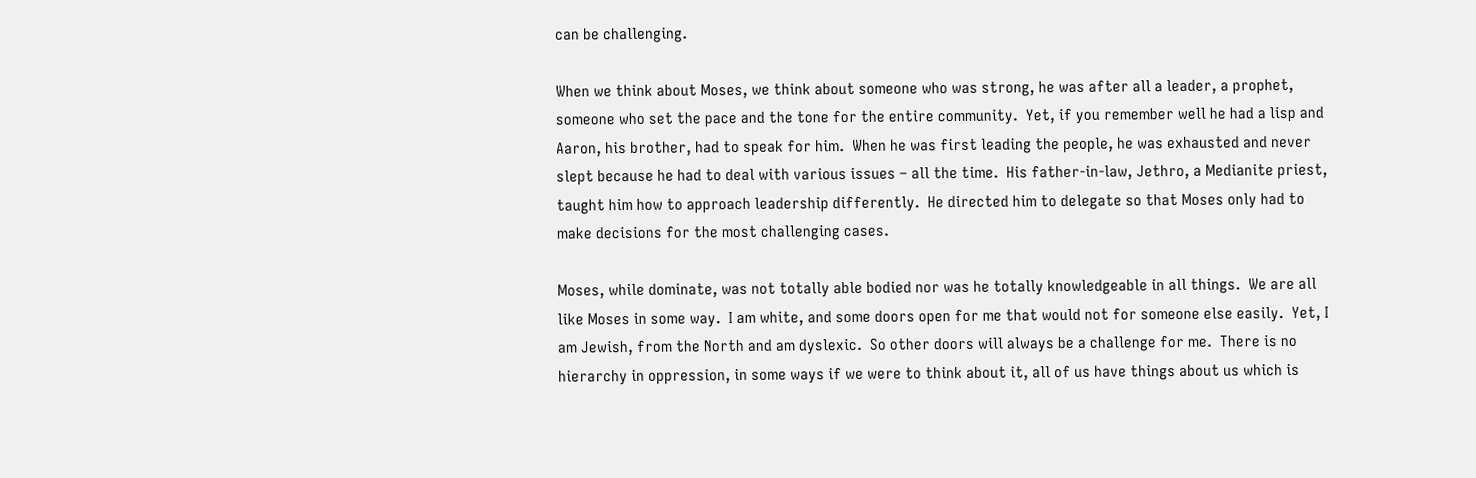can be challenging.

When we think about Moses, we think about someone who was strong, he was after all a leader, a prophet, someone who set the pace and the tone for the entire community.  Yet, if you remember well he had a lisp and Aaron, his brother, had to speak for him.  When he was first leading the people, he was exhausted and never slept because he had to deal with various issues – all the time.  His father-in-law, Jethro, a Medianite priest, taught him how to approach leadership differently.  He directed him to delegate so that Moses only had to make decisions for the most challenging cases.

Moses, while dominate, was not totally able bodied nor was he totally knowledgeable in all things.  We are all like Moses in some way.  I am white, and some doors open for me that would not for someone else easily.  Yet, I am Jewish, from the North and am dyslexic.  So other doors will always be a challenge for me.  There is no hierarchy in oppression, in some ways if we were to think about it, all of us have things about us which is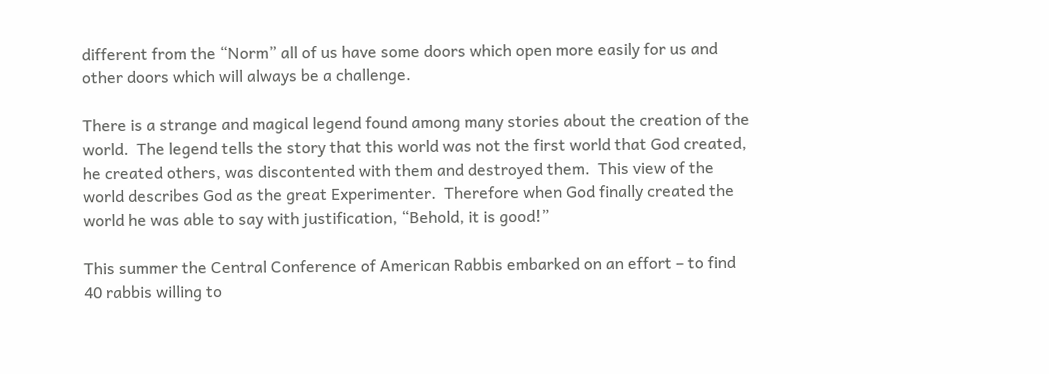different from the “Norm” all of us have some doors which open more easily for us and other doors which will always be a challenge.

There is a strange and magical legend found among many stories about the creation of the world.  The legend tells the story that this world was not the first world that God created, he created others, was discontented with them and destroyed them.  This view of the world describes God as the great Experimenter.  Therefore when God finally created the world he was able to say with justification, “Behold, it is good!”

This summer the Central Conference of American Rabbis embarked on an effort – to find 40 rabbis willing to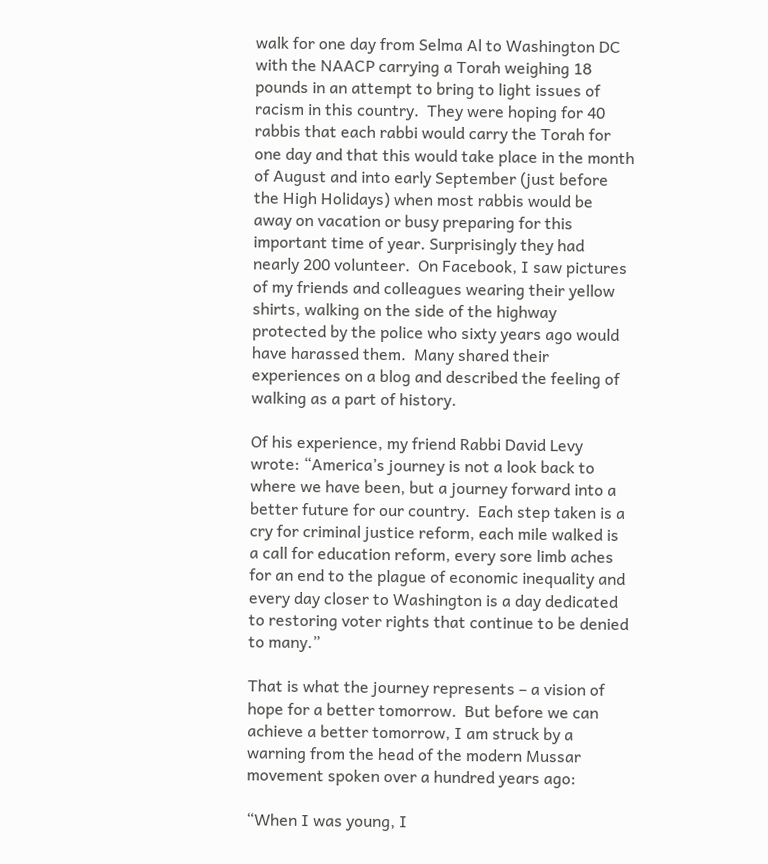walk for one day from Selma Al to Washington DC with the NAACP carrying a Torah weighing 18 pounds in an attempt to bring to light issues of racism in this country.  They were hoping for 40 rabbis that each rabbi would carry the Torah for one day and that this would take place in the month of August and into early September (just before the High Holidays) when most rabbis would be away on vacation or busy preparing for this important time of year. Surprisingly they had nearly 200 volunteer.  On Facebook, I saw pictures of my friends and colleagues wearing their yellow shirts, walking on the side of the highway protected by the police who sixty years ago would have harassed them.  Many shared their experiences on a blog and described the feeling of walking as a part of history.

Of his experience, my friend Rabbi David Levy wrote: “America’s journey is not a look back to where we have been, but a journey forward into a better future for our country.  Each step taken is a cry for criminal justice reform, each mile walked is a call for education reform, every sore limb aches for an end to the plague of economic inequality and every day closer to Washington is a day dedicated to restoring voter rights that continue to be denied to many.”

That is what the journey represents – a vision of hope for a better tomorrow.  But before we can achieve a better tomorrow, I am struck by a warning from the head of the modern Mussar movement spoken over a hundred years ago:

“When I was young, I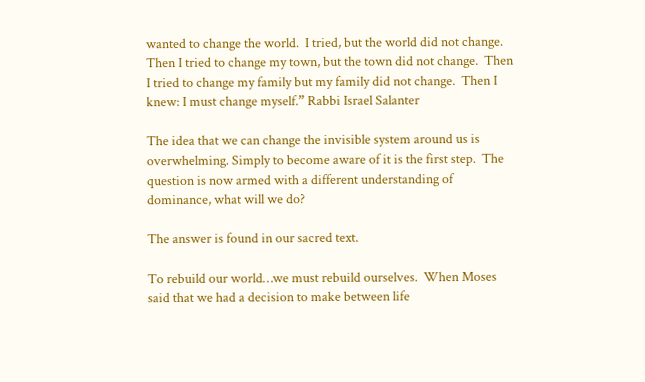wanted to change the world.  I tried, but the world did not change.  Then I tried to change my town, but the town did not change.  Then I tried to change my family but my family did not change.  Then I knew: I must change myself.” Rabbi Israel Salanter

The idea that we can change the invisible system around us is overwhelming. Simply to become aware of it is the first step.  The question is now armed with a different understanding of dominance, what will we do?

The answer is found in our sacred text.

To rebuild our world…we must rebuild ourselves.  When Moses said that we had a decision to make between life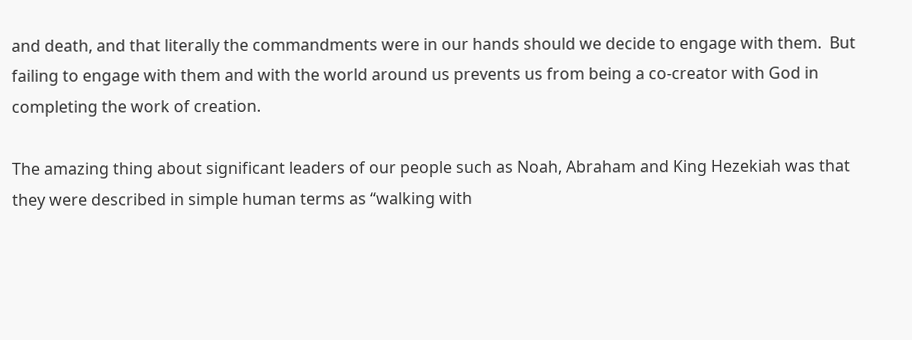and death, and that literally the commandments were in our hands should we decide to engage with them.  But failing to engage with them and with the world around us prevents us from being a co-creator with God in completing the work of creation.

The amazing thing about significant leaders of our people such as Noah, Abraham and King Hezekiah was that they were described in simple human terms as “walking with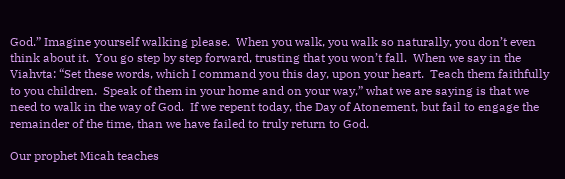God.” Imagine yourself walking please.  When you walk, you walk so naturally, you don’t even think about it.  You go step by step forward, trusting that you won’t fall.  When we say in the Viahvta: “Set these words, which I command you this day, upon your heart.  Teach them faithfully to you children.  Speak of them in your home and on your way,” what we are saying is that we need to walk in the way of God.  If we repent today, the Day of Atonement, but fail to engage the remainder of the time, than we have failed to truly return to God.

Our prophet Micah teaches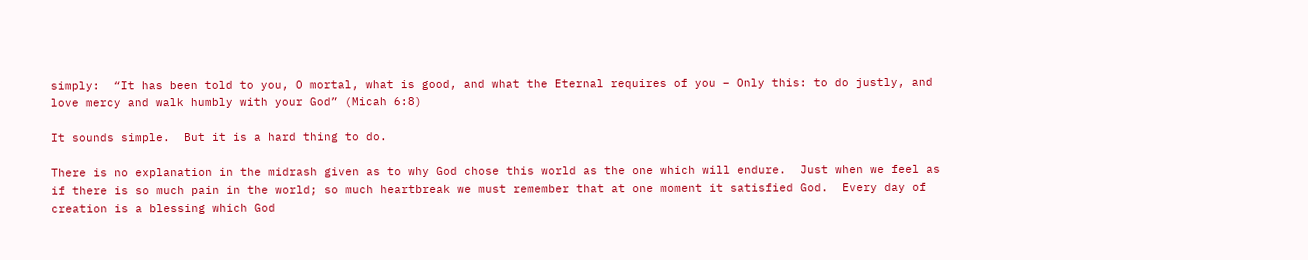simply:  “It has been told to you, O mortal, what is good, and what the Eternal requires of you – Only this: to do justly, and love mercy and walk humbly with your God” (Micah 6:8)

It sounds simple.  But it is a hard thing to do.

There is no explanation in the midrash given as to why God chose this world as the one which will endure.  Just when we feel as if there is so much pain in the world; so much heartbreak we must remember that at one moment it satisfied God.  Every day of creation is a blessing which God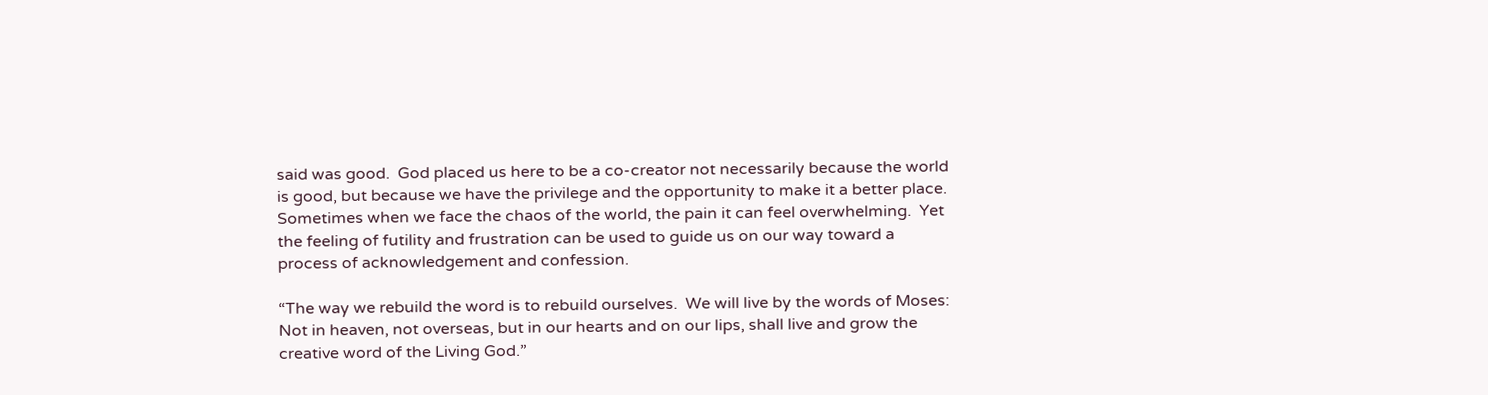said was good.  God placed us here to be a co-creator not necessarily because the world is good, but because we have the privilege and the opportunity to make it a better place.  Sometimes when we face the chaos of the world, the pain it can feel overwhelming.  Yet the feeling of futility and frustration can be used to guide us on our way toward a process of acknowledgement and confession.

“The way we rebuild the word is to rebuild ourselves.  We will live by the words of Moses: Not in heaven, not overseas, but in our hearts and on our lips, shall live and grow the creative word of the Living God.”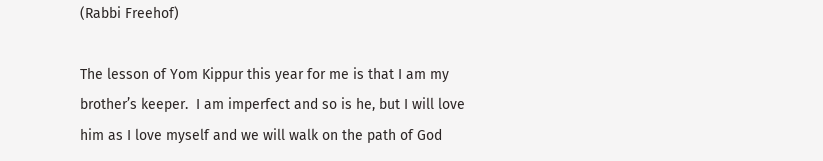(Rabbi Freehof)

The lesson of Yom Kippur this year for me is that I am my brother’s keeper.  I am imperfect and so is he, but I will love him as I love myself and we will walk on the path of God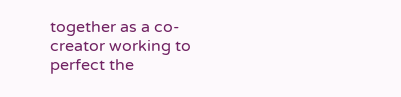together as a co-creator working to perfect the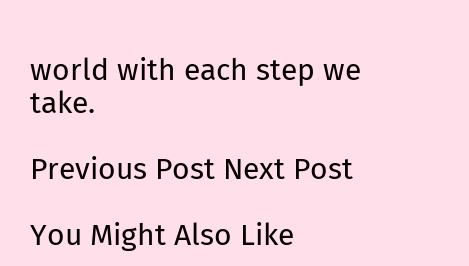world with each step we take.

Previous Post Next Post

You Might Also Like